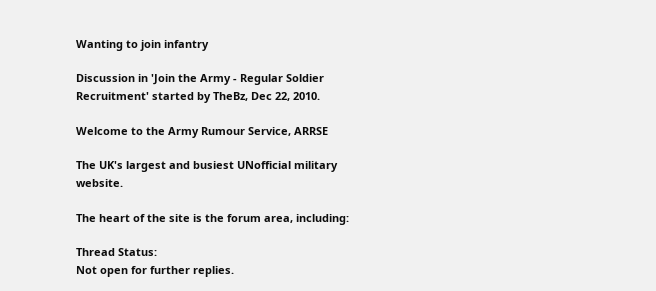Wanting to join infantry

Discussion in 'Join the Army - Regular Soldier Recruitment' started by TheBz, Dec 22, 2010.

Welcome to the Army Rumour Service, ARRSE

The UK's largest and busiest UNofficial military website.

The heart of the site is the forum area, including:

Thread Status:
Not open for further replies.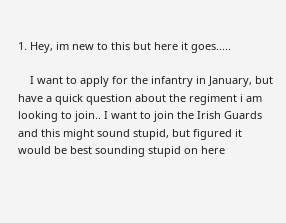1. Hey, im new to this but here it goes.....

    I want to apply for the infantry in January, but have a quick question about the regiment i am looking to join.. I want to join the Irish Guards and this might sound stupid, but figured it would be best sounding stupid on here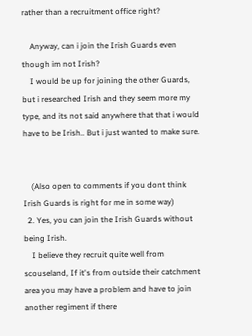rather than a recruitment office right?

    Anyway, can i join the Irish Guards even though im not Irish?
    I would be up for joining the other Guards, but i researched Irish and they seem more my type, and its not said anywhere that that i would have to be Irish.. But i just wanted to make sure.


    (Also open to comments if you dont think Irish Guards is right for me in some way)
  2. Yes, you can join the Irish Guards without being Irish.
    I believe they recruit quite well from scouseland, If it's from outside their catchment area you may have a problem and have to join another regiment if there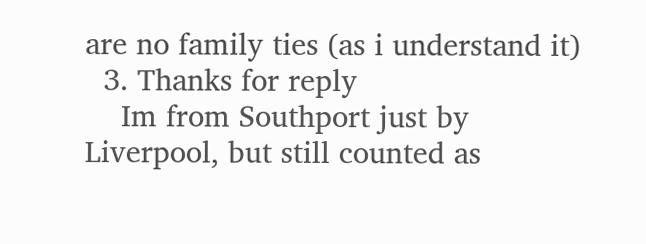are no family ties (as i understand it)
  3. Thanks for reply
    Im from Southport just by Liverpool, but still counted as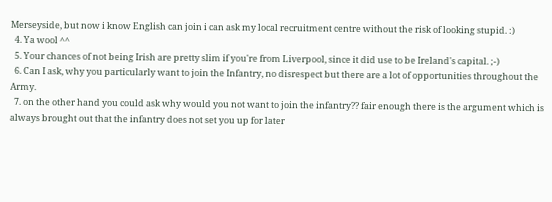Merseyside, but now i know English can join i can ask my local recruitment centre without the risk of looking stupid. :)
  4. Ya wool ^^
  5. Your chances of not being Irish are pretty slim if you're from Liverpool, since it did use to be Ireland's capital. ;-)
  6. Can I ask, why you particularly want to join the Infantry, no disrespect but there are a lot of opportunities throughout the Army.
  7. on the other hand you could ask why would you not want to join the infantry?? fair enough there is the argument which is always brought out that the infantry does not set you up for later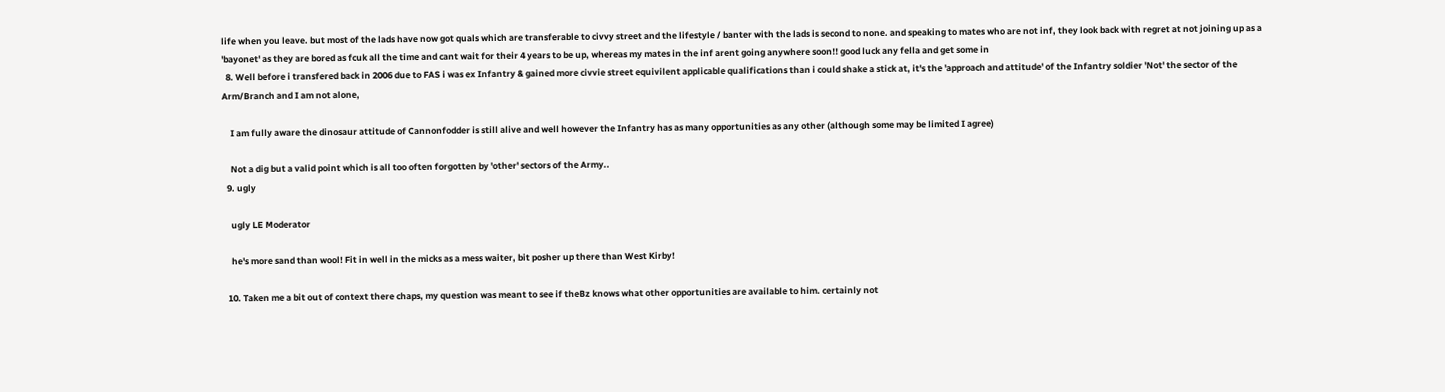life when you leave. but most of the lads have now got quals which are transferable to civvy street and the lifestyle / banter with the lads is second to none. and speaking to mates who are not inf, they look back with regret at not joining up as a 'bayonet' as they are bored as fcuk all the time and cant wait for their 4 years to be up, whereas my mates in the inf arent going anywhere soon!! good luck any fella and get some in
  8. Well before i transfered back in 2006 due to FAS i was ex Infantry & gained more civvie street equivilent applicable qualifications than i could shake a stick at, it's the 'approach and attitude' of the Infantry soldier 'Not' the sector of the Arm/Branch and I am not alone,

    I am fully aware the dinosaur attitude of Cannonfodder is still alive and well however the Infantry has as many opportunities as any other (although some may be limited I agree)

    Not a dig but a valid point which is all too often forgotten by 'other' sectors of the Army..
  9. ugly

    ugly LE Moderator

    he's more sand than wool! Fit in well in the micks as a mess waiter, bit posher up there than West Kirby!

  10. Taken me a bit out of context there chaps, my question was meant to see if theBz knows what other opportunities are available to him. certainly not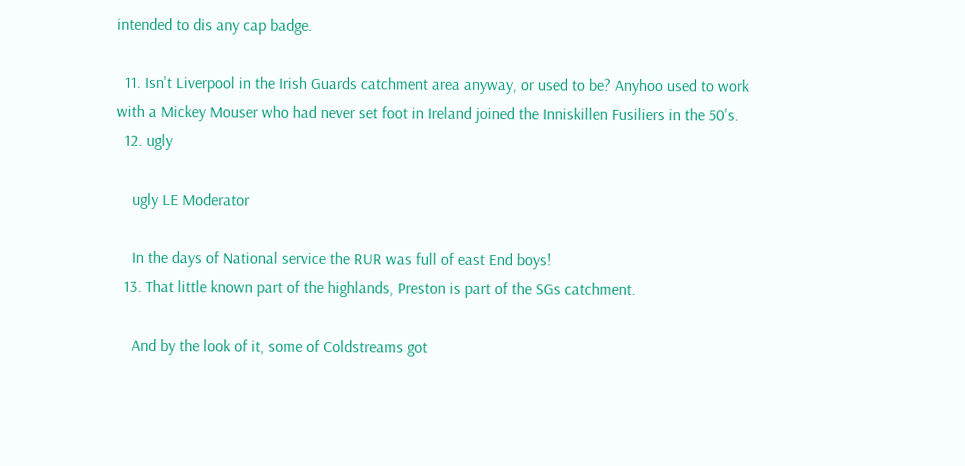intended to dis any cap badge.

  11. Isn't Liverpool in the Irish Guards catchment area anyway, or used to be? Anyhoo used to work with a Mickey Mouser who had never set foot in Ireland joined the Inniskillen Fusiliers in the 50's.
  12. ugly

    ugly LE Moderator

    In the days of National service the RUR was full of east End boys!
  13. That little known part of the highlands, Preston is part of the SGs catchment.

    And by the look of it, some of Coldstreams got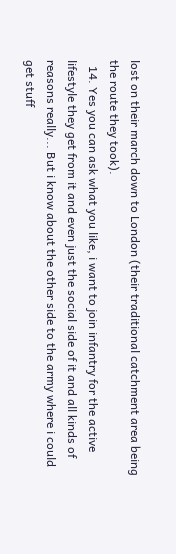lost on their march down to London (their traditional catchment area being the route they took).
  14. Yes you can ask what you like, i want to join infantry for the active lifestyle they get from it and even just the social side of it and all kinds of reasons really... But i know about the other side to the army where i could get stuff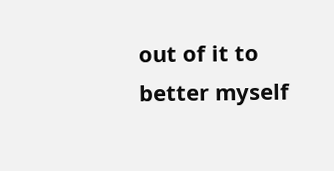out of it to better myself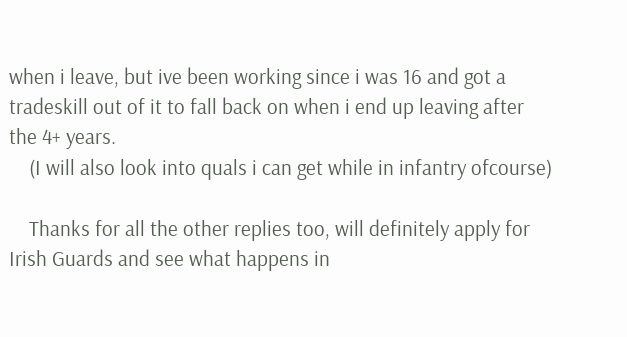when i leave, but ive been working since i was 16 and got a tradeskill out of it to fall back on when i end up leaving after the 4+ years.
    (I will also look into quals i can get while in infantry ofcourse)

    Thanks for all the other replies too, will definitely apply for Irish Guards and see what happens in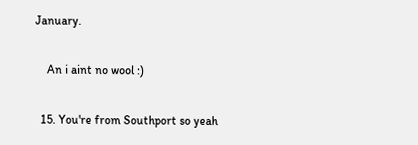January.

    An i aint no wool :)

  15. You're from Southport so yeah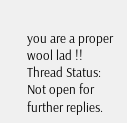you are a proper wool lad !!
Thread Status:
Not open for further replies.